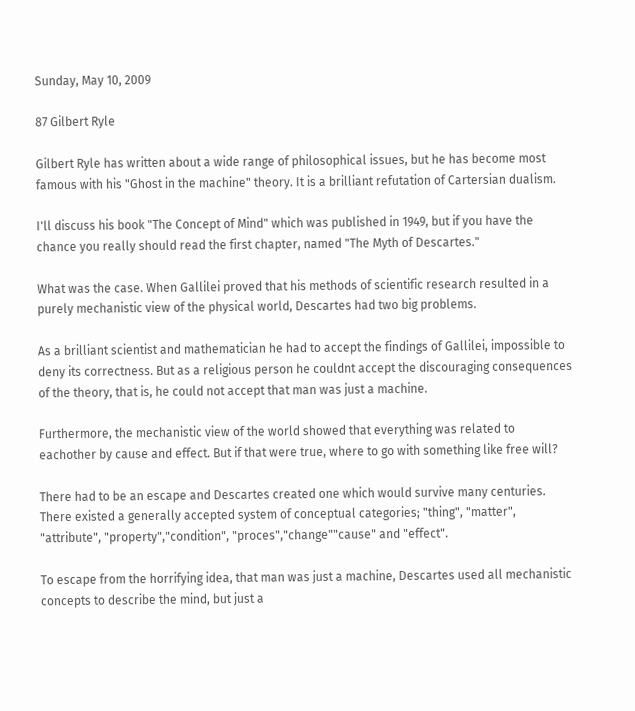Sunday, May 10, 2009

87 Gilbert Ryle

Gilbert Ryle has written about a wide range of philosophical issues, but he has become most famous with his "Ghost in the machine" theory. It is a brilliant refutation of Cartersian dualism.

I'll discuss his book "The Concept of Mind" which was published in 1949, but if you have the chance you really should read the first chapter, named "The Myth of Descartes."

What was the case. When Gallilei proved that his methods of scientific research resulted in a purely mechanistic view of the physical world, Descartes had two big problems.

As a brilliant scientist and mathematician he had to accept the findings of Gallilei, impossible to deny its correctness. But as a religious person he couldnt accept the discouraging consequences of the theory, that is, he could not accept that man was just a machine.

Furthermore, the mechanistic view of the world showed that everything was related to eachother by cause and effect. But if that were true, where to go with something like free will?

There had to be an escape and Descartes created one which would survive many centuries. There existed a generally accepted system of conceptual categories; "thing", "matter", "attribute", "property","condition", "proces","change""cause" and "effect".

To escape from the horrifying idea, that man was just a machine, Descartes used all mechanistic concepts to describe the mind, but just a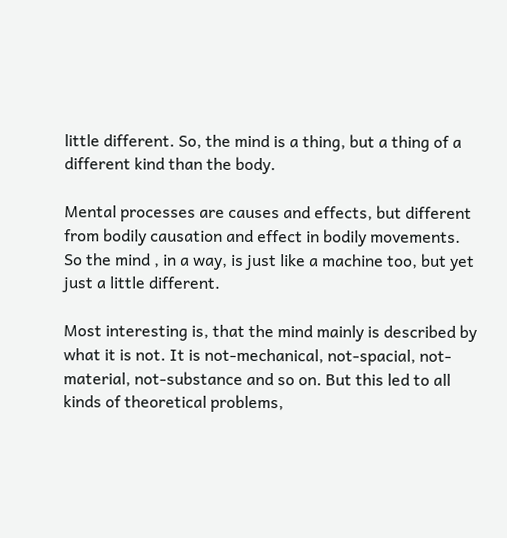little different. So, the mind is a thing, but a thing of a different kind than the body.

Mental processes are causes and effects, but different from bodily causation and effect in bodily movements. So the mind , in a way, is just like a machine too, but yet just a little different.

Most interesting is, that the mind mainly is described by what it is not. It is not-mechanical, not-spacial, not-material, not-substance and so on. But this led to all kinds of theoretical problems,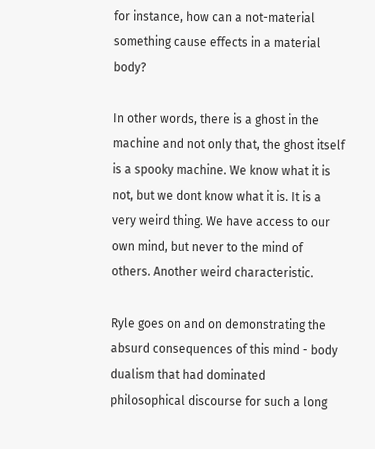for instance, how can a not-material something cause effects in a material body?

In other words, there is a ghost in the machine and not only that, the ghost itself is a spooky machine. We know what it is not, but we dont know what it is. It is a very weird thing. We have access to our own mind, but never to the mind of others. Another weird characteristic.

Ryle goes on and on demonstrating the absurd consequences of this mind - body dualism that had dominated philosophical discourse for such a long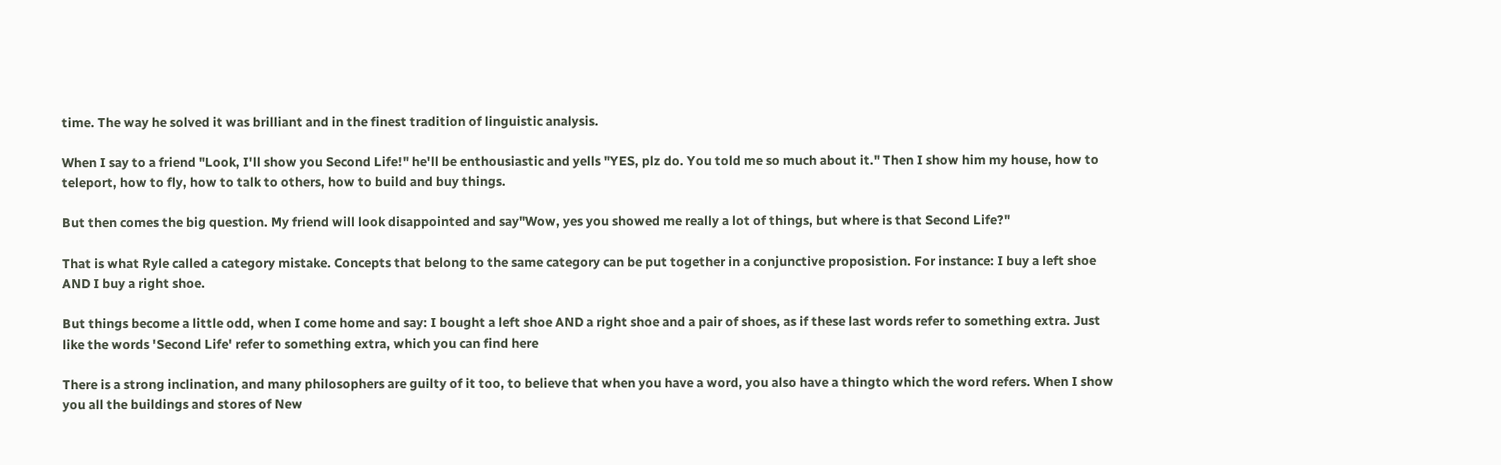time. The way he solved it was brilliant and in the finest tradition of linguistic analysis.

When I say to a friend "Look, I'll show you Second Life!" he'll be enthousiastic and yells "YES, plz do. You told me so much about it." Then I show him my house, how to teleport, how to fly, how to talk to others, how to build and buy things.

But then comes the big question. My friend will look disappointed and say"Wow, yes you showed me really a lot of things, but where is that Second Life?"

That is what Ryle called a category mistake. Concepts that belong to the same category can be put together in a conjunctive proposistion. For instance: I buy a left shoe AND I buy a right shoe.

But things become a little odd, when I come home and say: I bought a left shoe AND a right shoe and a pair of shoes, as if these last words refer to something extra. Just like the words 'Second Life' refer to something extra, which you can find here

There is a strong inclination, and many philosophers are guilty of it too, to believe that when you have a word, you also have a thingto which the word refers. When I show you all the buildings and stores of New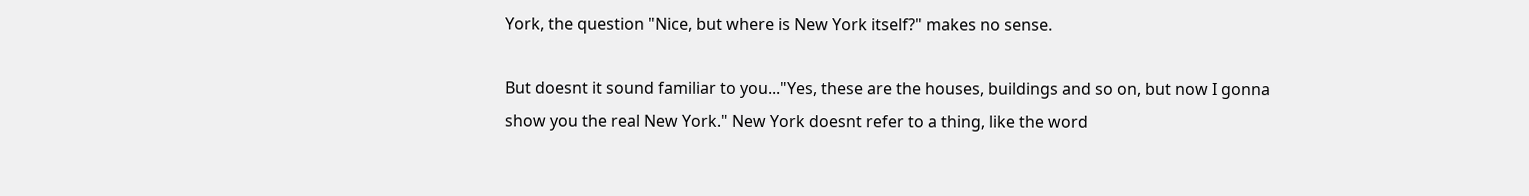York, the question "Nice, but where is New York itself?" makes no sense.

But doesnt it sound familiar to you..."Yes, these are the houses, buildings and so on, but now I gonna show you the real New York." New York doesnt refer to a thing, like the word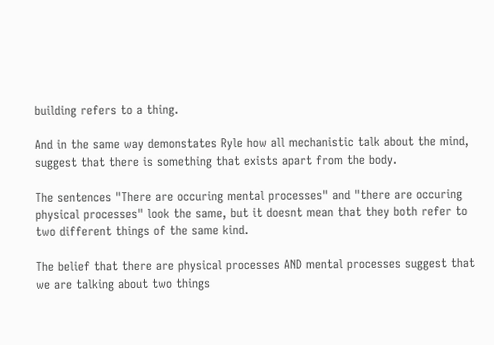building refers to a thing.

And in the same way demonstates Ryle how all mechanistic talk about the mind, suggest that there is something that exists apart from the body.

The sentences "There are occuring mental processes" and "there are occuring physical processes" look the same, but it doesnt mean that they both refer to two different things of the same kind.

The belief that there are physical processes AND mental processes suggest that we are talking about two things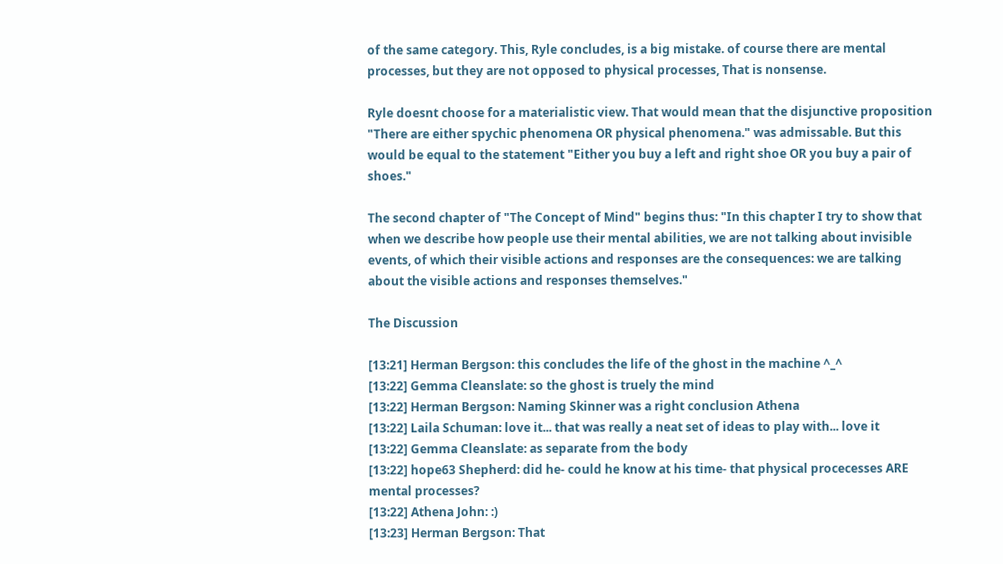of the same category. This, Ryle concludes, is a big mistake. of course there are mental processes, but they are not opposed to physical processes, That is nonsense.

Ryle doesnt choose for a materialistic view. That would mean that the disjunctive proposition "There are either spychic phenomena OR physical phenomena." was admissable. But this would be equal to the statement "Either you buy a left and right shoe OR you buy a pair of shoes."

The second chapter of "The Concept of Mind" begins thus: "In this chapter I try to show that when we describe how people use their mental abilities, we are not talking about invisible events, of which their visible actions and responses are the consequences: we are talking about the visible actions and responses themselves."

The Discussion

[13:21] Herman Bergson: this concludes the life of the ghost in the machine ^_^
[13:22] Gemma Cleanslate: so the ghost is truely the mind
[13:22] Herman Bergson: Naming Skinner was a right conclusion Athena
[13:22] Laila Schuman: love it... that was really a neat set of ideas to play with... love it
[13:22] Gemma Cleanslate: as separate from the body
[13:22] hope63 Shepherd: did he- could he know at his time- that physical procecesses ARE mental processes?
[13:22] Athena John: :)
[13:23] Herman Bergson: That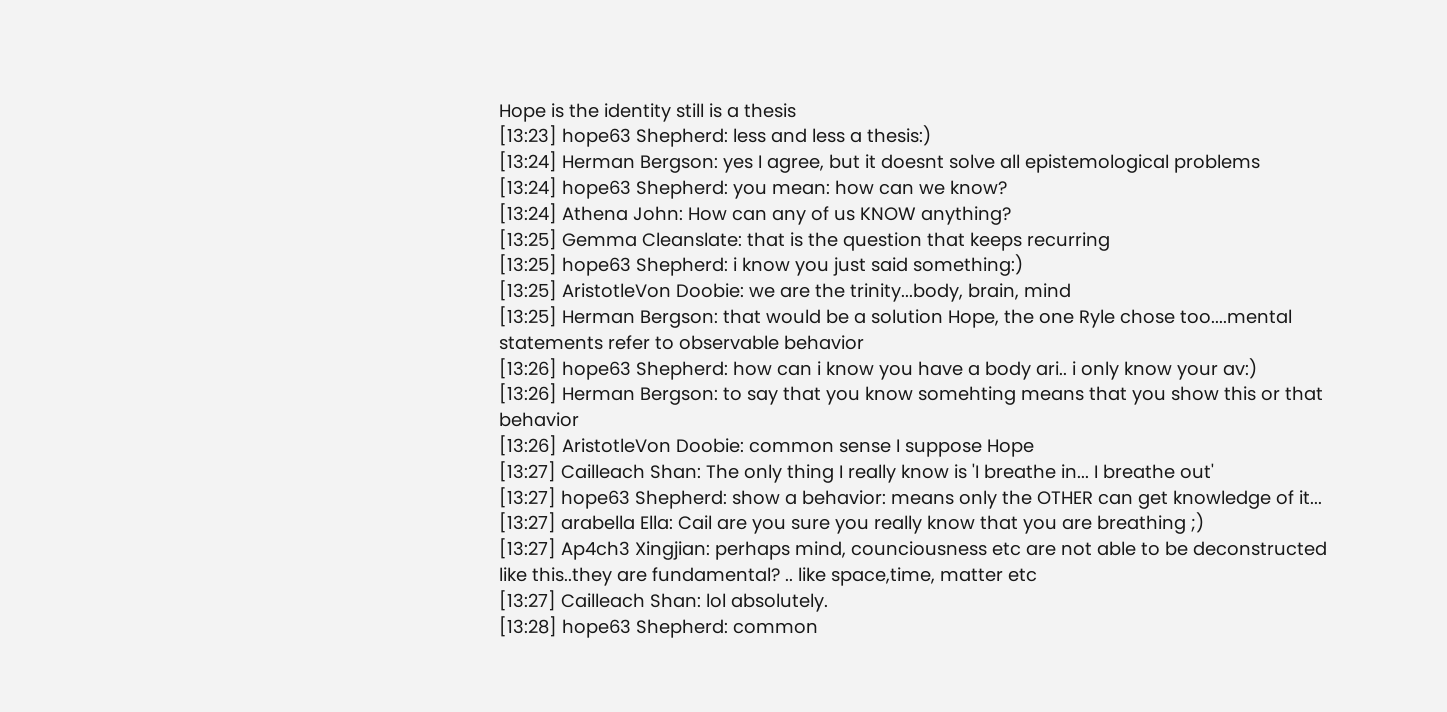Hope is the identity still is a thesis
[13:23] hope63 Shepherd: less and less a thesis:)
[13:24] Herman Bergson: yes I agree, but it doesnt solve all epistemological problems
[13:24] hope63 Shepherd: you mean: how can we know?
[13:24] Athena John: How can any of us KNOW anything?
[13:25] Gemma Cleanslate: that is the question that keeps recurring
[13:25] hope63 Shepherd: i know you just said something:)
[13:25] AristotleVon Doobie: we are the trinity...body, brain, mind
[13:25] Herman Bergson: that would be a solution Hope, the one Ryle chose too....mental statements refer to observable behavior
[13:26] hope63 Shepherd: how can i know you have a body ari.. i only know your av:)
[13:26] Herman Bergson: to say that you know somehting means that you show this or that behavior
[13:26] AristotleVon Doobie: common sense I suppose Hope
[13:27] Cailleach Shan: The only thing I really know is 'I breathe in... I breathe out'
[13:27] hope63 Shepherd: show a behavior: means only the OTHER can get knowledge of it...
[13:27] arabella Ella: Cail are you sure you really know that you are breathing ;)
[13:27] Ap4ch3 Xingjian: perhaps mind, counciousness etc are not able to be deconstructed like this..they are fundamental? .. like space,time, matter etc
[13:27] Cailleach Shan: lol absolutely.
[13:28] hope63 Shepherd: common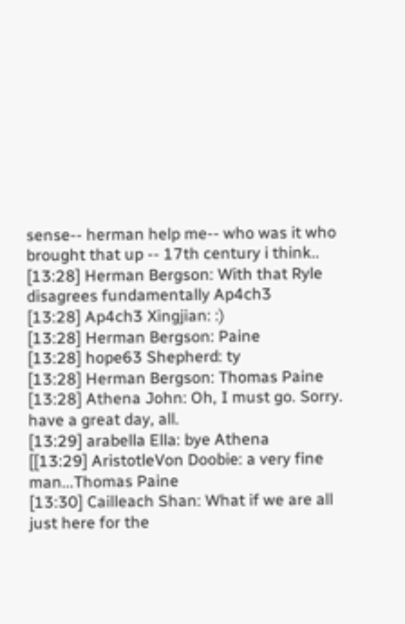sense-- herman help me-- who was it who brought that up -- 17th century i think..
[13:28] Herman Bergson: With that Ryle disagrees fundamentally Ap4ch3
[13:28] Ap4ch3 Xingjian: :)
[13:28] Herman Bergson: Paine
[13:28] hope63 Shepherd: ty
[13:28] Herman Bergson: Thomas Paine
[13:28] Athena John: Oh, I must go. Sorry. have a great day, all.
[13:29] arabella Ella: bye Athena
[[13:29] AristotleVon Doobie: a very fine man...Thomas Paine
[13:30] Cailleach Shan: What if we are all just here for the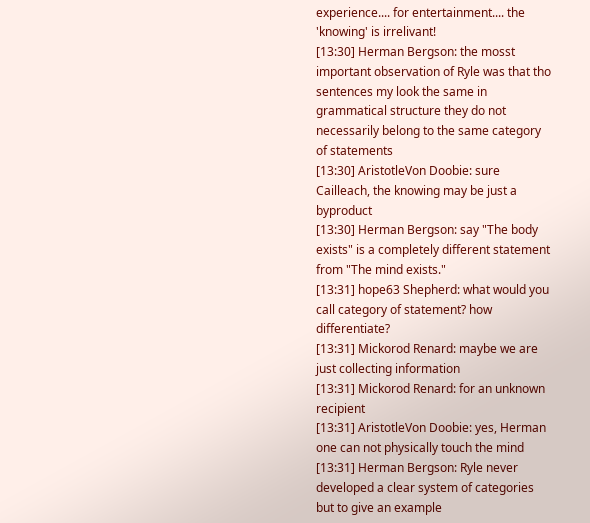experience.... for entertainment.... the 'knowing' is irrelivant!
[13:30] Herman Bergson: the mosst important observation of Ryle was that tho sentences my look the same in grammatical structure they do not necessarily belong to the same category of statements
[13:30] AristotleVon Doobie: sure Cailleach, the knowing may be just a byproduct
[13:30] Herman Bergson: say "The body exists" is a completely different statement from "The mind exists."
[13:31] hope63 Shepherd: what would you call category of statement? how differentiate?
[13:31] Mickorod Renard: maybe we are just collecting information
[13:31] Mickorod Renard: for an unknown recipient
[13:31] AristotleVon Doobie: yes, Herman one can not physically touch the mind
[13:31] Herman Bergson: Ryle never developed a clear system of categories but to give an example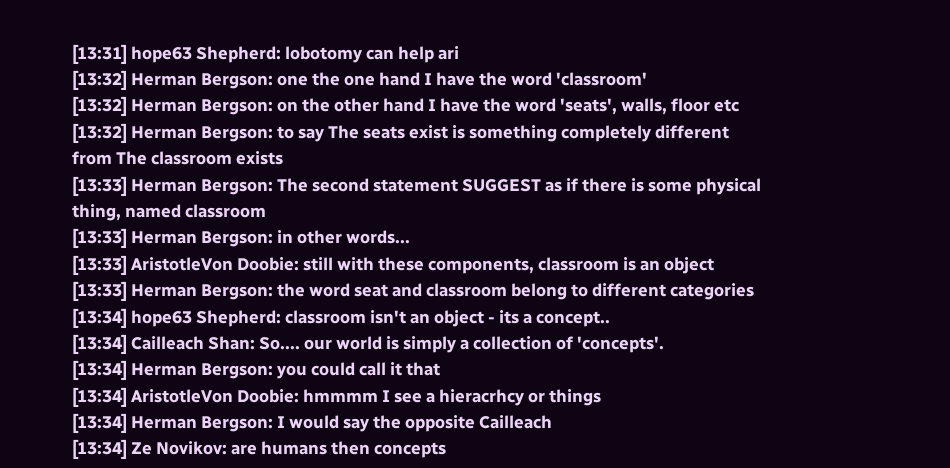[13:31] hope63 Shepherd: lobotomy can help ari
[13:32] Herman Bergson: one the one hand I have the word 'classroom'
[13:32] Herman Bergson: on the other hand I have the word 'seats', walls, floor etc
[13:32] Herman Bergson: to say The seats exist is something completely different from The classroom exists
[13:33] Herman Bergson: The second statement SUGGEST as if there is some physical thing, named classroom
[13:33] Herman Bergson: in other words...
[13:33] AristotleVon Doobie: still with these components, classroom is an object
[13:33] Herman Bergson: the word seat and classroom belong to different categories
[13:34] hope63 Shepherd: classroom isn't an object - its a concept..
[13:34] Cailleach Shan: So.... our world is simply a collection of 'concepts'.
[13:34] Herman Bergson: you could call it that
[13:34] AristotleVon Doobie: hmmmm I see a hieracrhcy or things
[13:34] Herman Bergson: I would say the opposite Cailleach
[13:34] Ze Novikov: are humans then concepts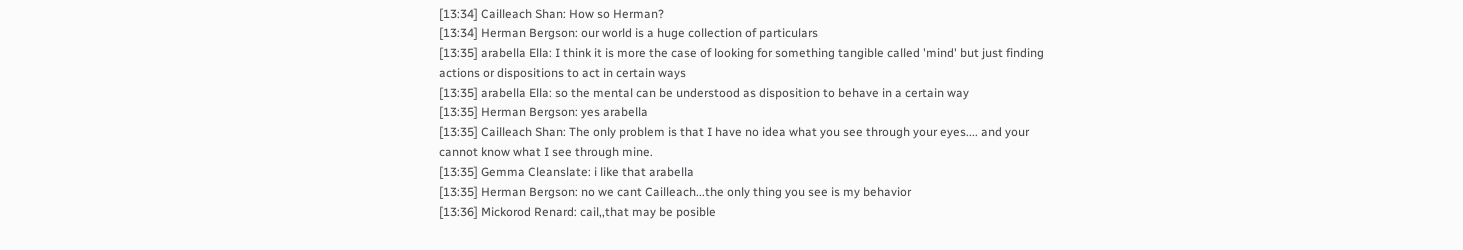[13:34] Cailleach Shan: How so Herman?
[13:34] Herman Bergson: our world is a huge collection of particulars
[13:35] arabella Ella: I think it is more the case of looking for something tangible called 'mind' but just finding actions or dispositions to act in certain ways
[13:35] arabella Ella: so the mental can be understood as disposition to behave in a certain way
[13:35] Herman Bergson: yes arabella
[13:35] Cailleach Shan: The only problem is that I have no idea what you see through your eyes.... and your cannot know what I see through mine.
[13:35] Gemma Cleanslate: i like that arabella
[13:35] Herman Bergson: no we cant Cailleach...the only thing you see is my behavior
[13:36] Mickorod Renard: cail,,that may be posible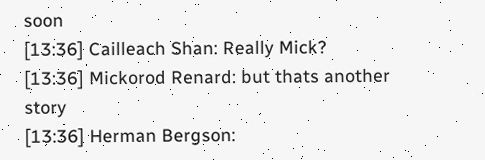soon
[13:36] Cailleach Shan: Really Mick?
[13:36] Mickorod Renard: but thats another story
[13:36] Herman Bergson: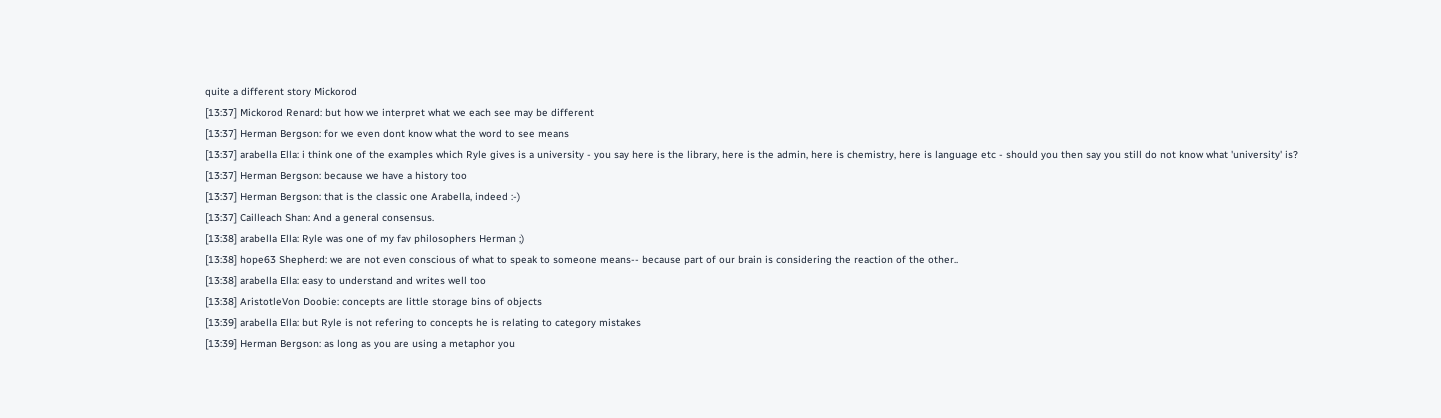quite a different story Mickorod
[13:37] Mickorod Renard: but how we interpret what we each see may be different
[13:37] Herman Bergson: for we even dont know what the word to see means
[13:37] arabella Ella: i think one of the examples which Ryle gives is a university - you say here is the library, here is the admin, here is chemistry, here is language etc - should you then say you still do not know what 'university' is?
[13:37] Herman Bergson: because we have a history too
[13:37] Herman Bergson: that is the classic one Arabella, indeed :-)
[13:37] Cailleach Shan: And a general consensus.
[13:38] arabella Ella: Ryle was one of my fav philosophers Herman ;)
[13:38] hope63 Shepherd: we are not even conscious of what to speak to someone means-- because part of our brain is considering the reaction of the other..
[13:38] arabella Ella: easy to understand and writes well too
[13:38] AristotleVon Doobie: concepts are little storage bins of objects
[13:39] arabella Ella: but Ryle is not refering to concepts he is relating to category mistakes
[13:39] Herman Bergson: as long as you are using a metaphor you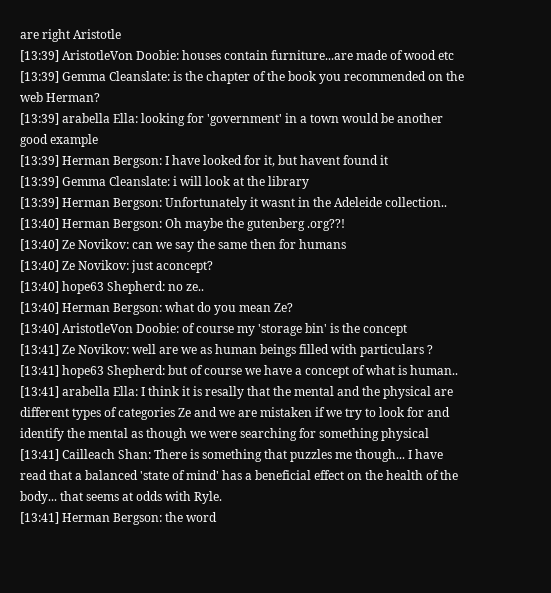are right Aristotle
[13:39] AristotleVon Doobie: houses contain furniture...are made of wood etc
[13:39] Gemma Cleanslate: is the chapter of the book you recommended on the web Herman?
[13:39] arabella Ella: looking for 'government' in a town would be another good example
[13:39] Herman Bergson: I have looked for it, but havent found it
[13:39] Gemma Cleanslate: i will look at the library
[13:39] Herman Bergson: Unfortunately it wasnt in the Adeleide collection..
[13:40] Herman Bergson: Oh maybe the gutenberg .org??!
[13:40] Ze Novikov: can we say the same then for humans
[13:40] Ze Novikov: just aconcept?
[13:40] hope63 Shepherd: no ze..
[13:40] Herman Bergson: what do you mean Ze?
[13:40] AristotleVon Doobie: of course my 'storage bin' is the concept
[13:41] Ze Novikov: well are we as human beings filled with particulars ?
[13:41] hope63 Shepherd: but of course we have a concept of what is human..
[13:41] arabella Ella: I think it is resally that the mental and the physical are different types of categories Ze and we are mistaken if we try to look for and identify the mental as though we were searching for something physical
[13:41] Cailleach Shan: There is something that puzzles me though... I have read that a balanced 'state of mind' has a beneficial effect on the health of the body... that seems at odds with Ryle.
[13:41] Herman Bergson: the word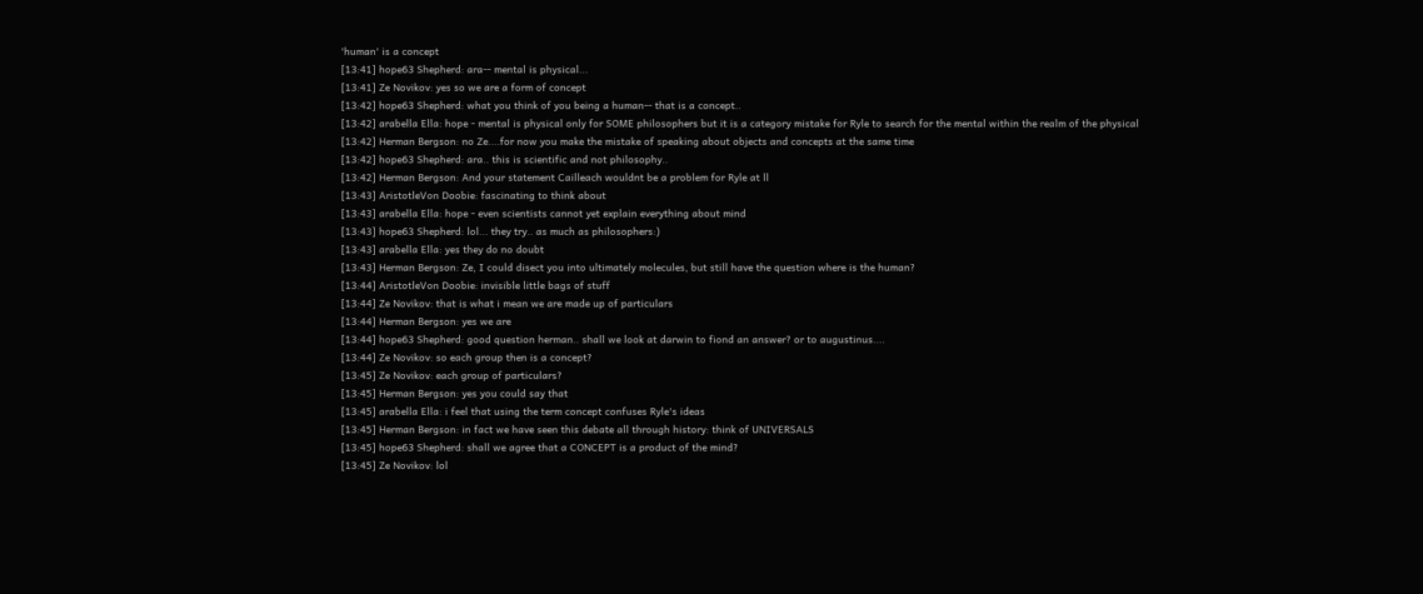'human' is a concept
[13:41] hope63 Shepherd: ara-- mental is physical...
[13:41] Ze Novikov: yes so we are a form of concept
[13:42] hope63 Shepherd: what you think of you being a human-- that is a concept..
[13:42] arabella Ella: hope - mental is physical only for SOME philosophers but it is a category mistake for Ryle to search for the mental within the realm of the physical
[13:42] Herman Bergson: no Ze....for now you make the mistake of speaking about objects and concepts at the same time
[13:42] hope63 Shepherd: ara.. this is scientific and not philosophy..
[13:42] Herman Bergson: And your statement Cailleach wouldnt be a problem for Ryle at ll
[13:43] AristotleVon Doobie: fascinating to think about
[13:43] arabella Ella: hope - even scientists cannot yet explain everything about mind
[13:43] hope63 Shepherd: lol... they try.. as much as philosophers:)
[13:43] arabella Ella: yes they do no doubt
[13:43] Herman Bergson: Ze, I could disect you into ultimately molecules, but still have the question where is the human?
[13:44] AristotleVon Doobie: invisible little bags of stuff
[13:44] Ze Novikov: that is what i mean we are made up of particulars
[13:44] Herman Bergson: yes we are
[13:44] hope63 Shepherd: good question herman.. shall we look at darwin to fiond an answer? or to augustinus....
[13:44] Ze Novikov: so each group then is a concept?
[13:45] Ze Novikov: each group of particulars?
[13:45] Herman Bergson: yes you could say that
[13:45] arabella Ella: i feel that using the term concept confuses Ryle's ideas
[13:45] Herman Bergson: in fact we have seen this debate all through history: think of UNIVERSALS
[13:45] hope63 Shepherd: shall we agree that a CONCEPT is a product of the mind?
[13:45] Ze Novikov: lol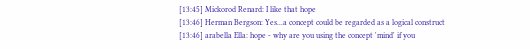[13:45] Mickorod Renard: I like that hope
[13:46] Herman Bergson: Yes...a concept could be regarded as a logical construct
[13:46] arabella Ella: hope - why are you using the concept 'mind' if you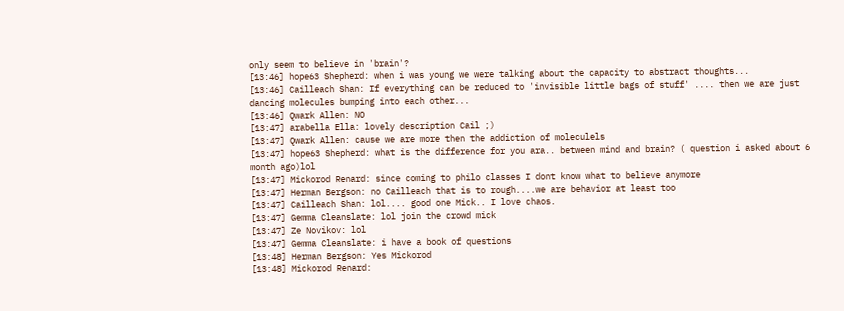only seem to believe in 'brain'?
[13:46] hope63 Shepherd: when i was young we were talking about the capacity to abstract thoughts...
[13:46] Cailleach Shan: If everything can be reduced to 'invisible little bags of stuff' .... then we are just dancing molecules bumping into each other...
[13:46] Qwark Allen: NO
[13:47] arabella Ella: lovely description Cail ;)
[13:47] Qwark Allen: cause we are more then the addiction of moleculels
[13:47] hope63 Shepherd: what is the difference for you ara.. between mind and brain? ( question i asked about 6 month ago)lol
[13:47] Mickorod Renard: since coming to philo classes I dont know what to believe anymore
[13:47] Herman Bergson: no Cailleach that is to rough....we are behavior at least too
[13:47] Cailleach Shan: lol.... good one Mick.. I love chaos.
[13:47] Gemma Cleanslate: lol join the crowd mick
[13:47] Ze Novikov: lol
[13:47] Gemma Cleanslate: i have a book of questions
[13:48] Herman Bergson: Yes Mickorod
[13:48] Mickorod Renard: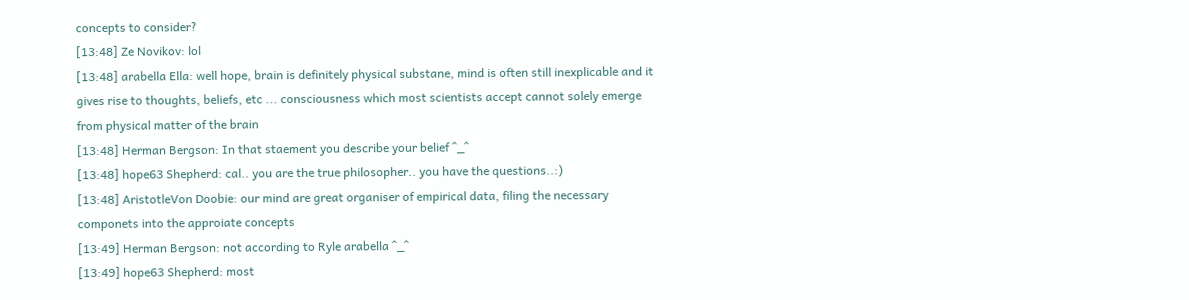concepts to consider?
[13:48] Ze Novikov: lol
[13:48] arabella Ella: well hope, brain is definitely physical substane, mind is often still inexplicable and it gives rise to thoughts, beliefs, etc ... consciousness which most scientists accept cannot solely emerge from physical matter of the brain
[13:48] Herman Bergson: In that staement you describe your belief ^_^
[13:48] hope63 Shepherd: cal.. you are the true philosopher.. you have the questions..:)
[13:48] AristotleVon Doobie: our mind are great organiser of empirical data, filing the necessary componets into the approiate concepts
[13:49] Herman Bergson: not according to Ryle arabella ^_^
[13:49] hope63 Shepherd: most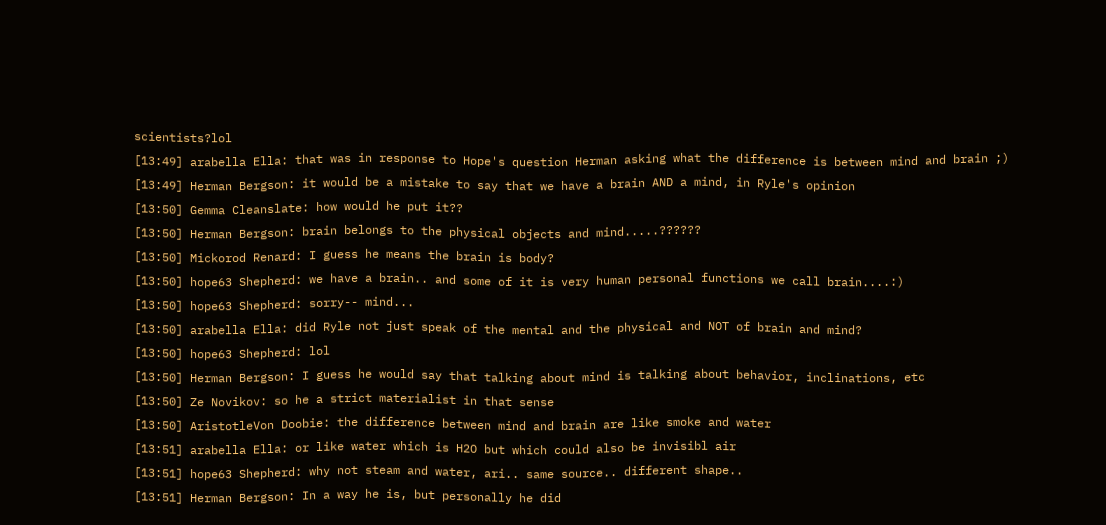scientists?lol
[13:49] arabella Ella: that was in response to Hope's question Herman asking what the difference is between mind and brain ;)
[13:49] Herman Bergson: it would be a mistake to say that we have a brain AND a mind, in Ryle's opinion
[13:50] Gemma Cleanslate: how would he put it??
[13:50] Herman Bergson: brain belongs to the physical objects and mind.....??????
[13:50] Mickorod Renard: I guess he means the brain is body?
[13:50] hope63 Shepherd: we have a brain.. and some of it is very human personal functions we call brain....:)
[13:50] hope63 Shepherd: sorry-- mind...
[13:50] arabella Ella: did Ryle not just speak of the mental and the physical and NOT of brain and mind?
[13:50] hope63 Shepherd: lol
[13:50] Herman Bergson: I guess he would say that talking about mind is talking about behavior, inclinations, etc
[13:50] Ze Novikov: so he a strict materialist in that sense
[13:50] AristotleVon Doobie: the difference between mind and brain are like smoke and water
[13:51] arabella Ella: or like water which is H2O but which could also be invisibl air
[13:51] hope63 Shepherd: why not steam and water, ari.. same source.. different shape..
[13:51] Herman Bergson: In a way he is, but personally he did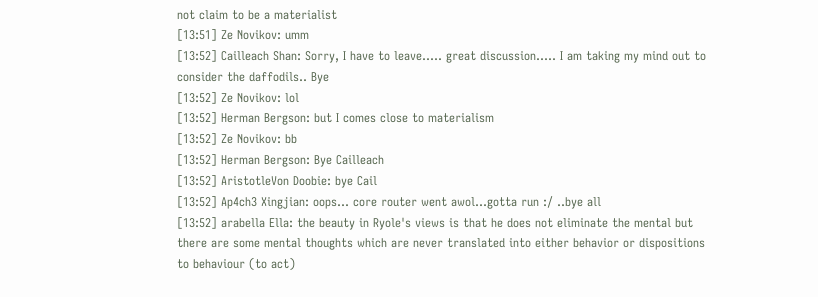not claim to be a materialist
[13:51] Ze Novikov: umm
[13:52] Cailleach Shan: Sorry, I have to leave..... great discussion..... I am taking my mind out to consider the daffodils.. Bye
[13:52] Ze Novikov: lol
[13:52] Herman Bergson: but I comes close to materialism
[13:52] Ze Novikov: bb
[13:52] Herman Bergson: Bye Cailleach
[13:52] AristotleVon Doobie: bye Cail
[13:52] Ap4ch3 Xingjian: oops... core router went awol...gotta run :/ ..bye all
[13:52] arabella Ella: the beauty in Ryole's views is that he does not eliminate the mental but there are some mental thoughts which are never translated into either behavior or dispositions to behaviour (to act)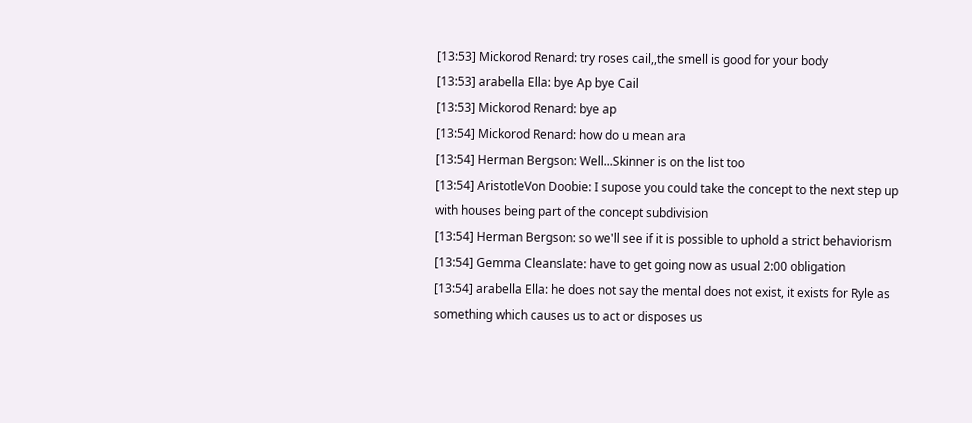[13:53] Mickorod Renard: try roses cail,,the smell is good for your body
[13:53] arabella Ella: bye Ap bye Cail
[13:53] Mickorod Renard: bye ap
[13:54] Mickorod Renard: how do u mean ara
[13:54] Herman Bergson: Well...Skinner is on the list too
[13:54] AristotleVon Doobie: I supose you could take the concept to the next step up with houses being part of the concept subdivision
[13:54] Herman Bergson: so we'll see if it is possible to uphold a strict behaviorism
[13:54] Gemma Cleanslate: have to get going now as usual 2:00 obligation
[13:54] arabella Ella: he does not say the mental does not exist, it exists for Ryle as something which causes us to act or disposes us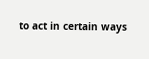to act in certain ways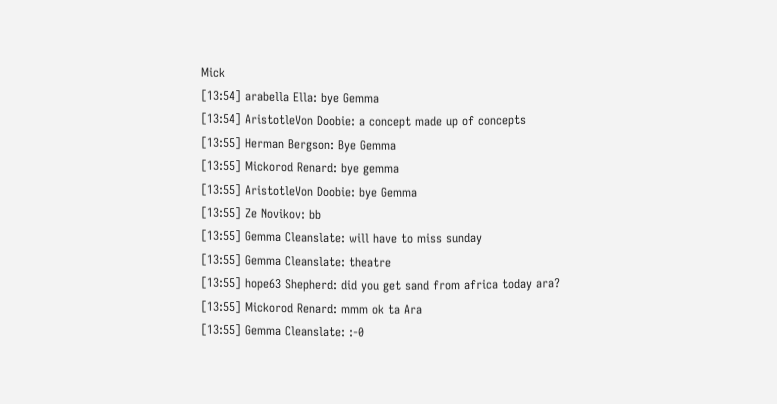Mick
[13:54] arabella Ella: bye Gemma
[13:54] AristotleVon Doobie: a concept made up of concepts
[13:55] Herman Bergson: Bye Gemma
[13:55] Mickorod Renard: bye gemma
[13:55] AristotleVon Doobie: bye Gemma
[13:55] Ze Novikov: bb
[13:55] Gemma Cleanslate: will have to miss sunday
[13:55] Gemma Cleanslate: theatre
[13:55] hope63 Shepherd: did you get sand from africa today ara?
[13:55] Mickorod Renard: mmm ok ta Ara
[13:55] Gemma Cleanslate: :-0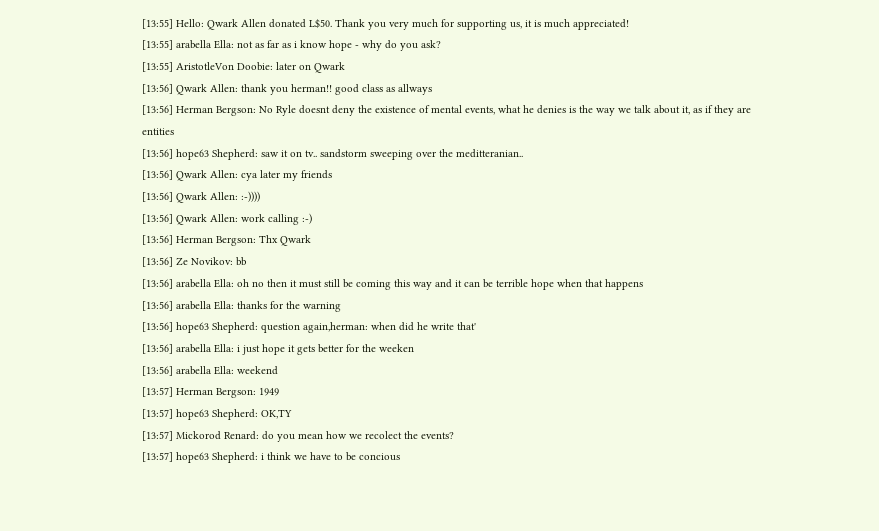[13:55] Hello: Qwark Allen donated L$50. Thank you very much for supporting us, it is much appreciated!
[13:55] arabella Ella: not as far as i know hope - why do you ask?
[13:55] AristotleVon Doobie: later on Qwark
[13:56] Qwark Allen: thank you herman!! good class as allways
[13:56] Herman Bergson: No Ryle doesnt deny the existence of mental events, what he denies is the way we talk about it, as if they are entities
[13:56] hope63 Shepherd: saw it on tv.. sandstorm sweeping over the meditteranian..
[13:56] Qwark Allen: cya later my friends
[13:56] Qwark Allen: :-))))
[13:56] Qwark Allen: work calling :-)
[13:56] Herman Bergson: Thx Qwark
[13:56] Ze Novikov: bb
[13:56] arabella Ella: oh no then it must still be coming this way and it can be terrible hope when that happens
[13:56] arabella Ella: thanks for the warning
[13:56] hope63 Shepherd: question again,herman: when did he write that'
[13:56] arabella Ella: i just hope it gets better for the weeken
[13:56] arabella Ella: weekend
[13:57] Herman Bergson: 1949
[13:57] hope63 Shepherd: OK,TY
[13:57] Mickorod Renard: do you mean how we recolect the events?
[13:57] hope63 Shepherd: i think we have to be concious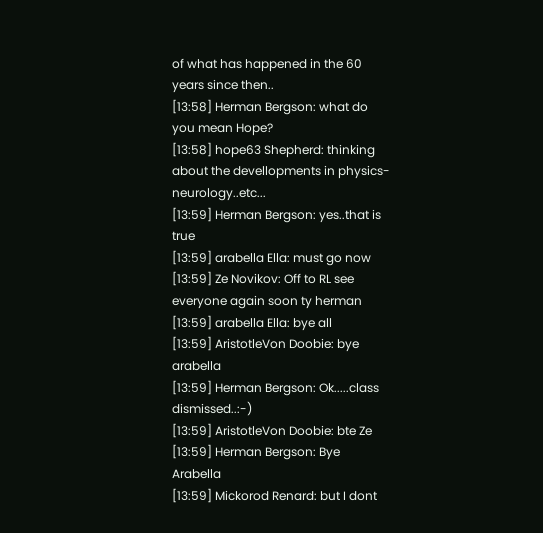of what has happened in the 60 years since then..
[13:58] Herman Bergson: what do you mean Hope?
[13:58] hope63 Shepherd: thinking about the devellopments in physics- neurology..etc...
[13:59] Herman Bergson: yes..that is true
[13:59] arabella Ella: must go now
[13:59] Ze Novikov: Off to RL see everyone again soon ty herman
[13:59] arabella Ella: bye all
[13:59] AristotleVon Doobie: bye arabella
[13:59] Herman Bergson: Ok.....class dismissed..:-)
[13:59] AristotleVon Doobie: bte Ze
[13:59] Herman Bergson: Bye Arabella
[13:59] Mickorod Renard: but I dont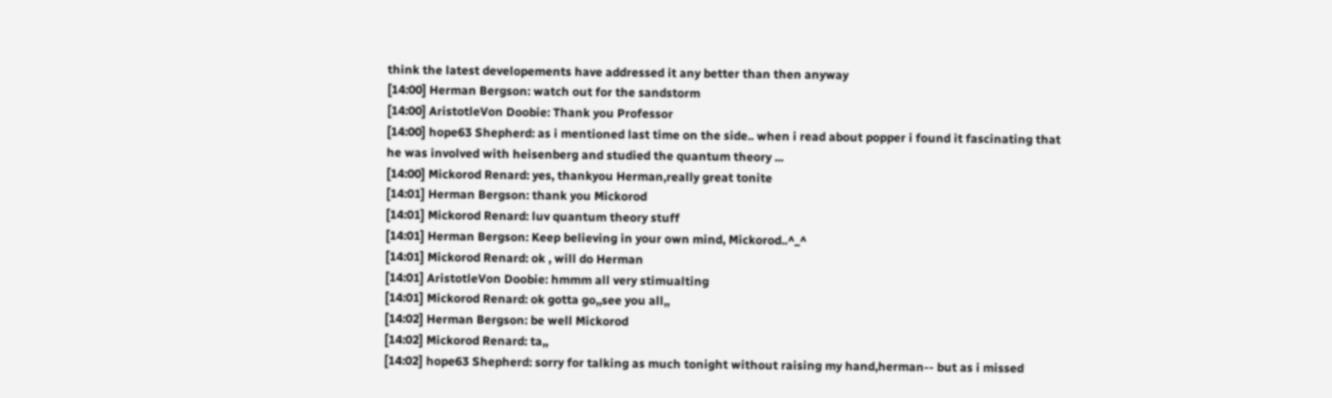think the latest developements have addressed it any better than then anyway
[14:00] Herman Bergson: watch out for the sandstorm
[14:00] AristotleVon Doobie: Thank you Professor
[14:00] hope63 Shepherd: as i mentioned last time on the side.. when i read about popper i found it fascinating that he was involved with heisenberg and studied the quantum theory ...
[14:00] Mickorod Renard: yes, thankyou Herman,really great tonite
[14:01] Herman Bergson: thank you Mickorod
[14:01] Mickorod Renard: luv quantum theory stuff
[14:01] Herman Bergson: Keep believing in your own mind, Mickorod..^_^
[14:01] Mickorod Renard: ok , will do Herman
[14:01] AristotleVon Doobie: hmmm all very stimualting
[14:01] Mickorod Renard: ok gotta go,,see you all,,
[14:02] Herman Bergson: be well Mickorod
[14:02] Mickorod Renard: ta,,
[14:02] hope63 Shepherd: sorry for talking as much tonight without raising my hand,herman-- but as i missed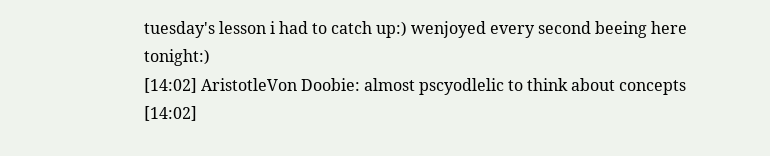tuesday's lesson i had to catch up:) wenjoyed every second beeing here tonight:)
[14:02] AristotleVon Doobie: almost pscyodlelic to think about concepts
[14:02]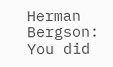Herman Bergson: You did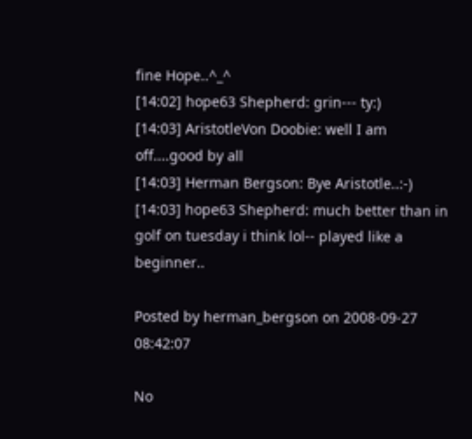fine Hope..^_^
[14:02] hope63 Shepherd: grin--- ty:)
[14:03] AristotleVon Doobie: well I am off....good by all
[14:03] Herman Bergson: Bye Aristotle..:-)
[14:03] hope63 Shepherd: much better than in golf on tuesday i think lol-- played like a beginner..

Posted by herman_bergson on 2008-09-27 08:42:07

No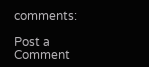comments:

Post a Comment